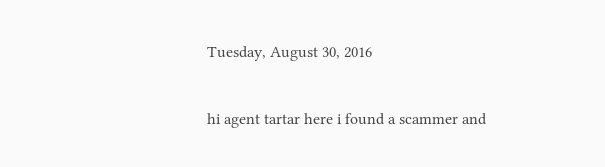Tuesday, August 30, 2016


hi agent tartar here i found a scammer and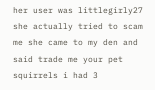her user was littlegirly27 she actually tried to scam me she came to my den and said trade me your pet squirrels i had 3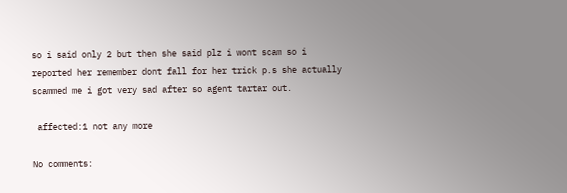so i said only 2 but then she said plz i wont scam so i reported her remember dont fall for her trick p.s she actually scammed me i got very sad after so agent tartar out.

 affected:1 not any more

No comments: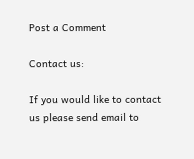Post a Comment

Contact us:

If you would like to contact us please send email to